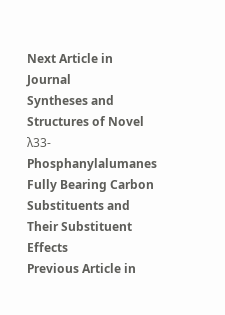Next Article in Journal
Syntheses and Structures of Novel λ33-Phosphanylalumanes Fully Bearing Carbon Substituents and Their Substituent Effects
Previous Article in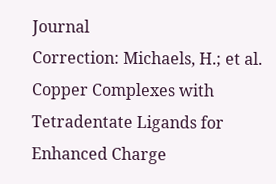Journal
Correction: Michaels, H.; et al. Copper Complexes with Tetradentate Ligands for Enhanced Charge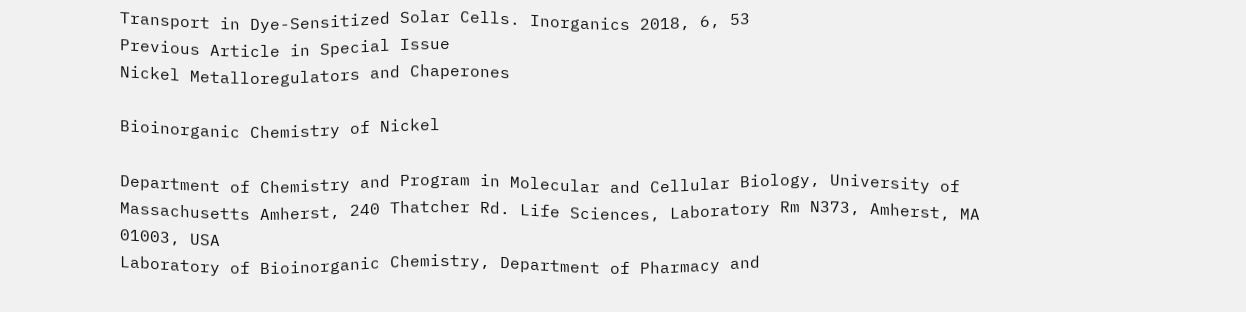Transport in Dye-Sensitized Solar Cells. Inorganics 2018, 6, 53
Previous Article in Special Issue
Nickel Metalloregulators and Chaperones

Bioinorganic Chemistry of Nickel

Department of Chemistry and Program in Molecular and Cellular Biology, University of Massachusetts Amherst, 240 Thatcher Rd. Life Sciences, Laboratory Rm N373, Amherst, MA 01003, USA
Laboratory of Bioinorganic Chemistry, Department of Pharmacy and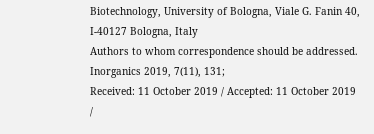Biotechnology, University of Bologna, Viale G. Fanin 40, I-40127 Bologna, Italy
Authors to whom correspondence should be addressed.
Inorganics 2019, 7(11), 131;
Received: 11 October 2019 / Accepted: 11 October 2019 /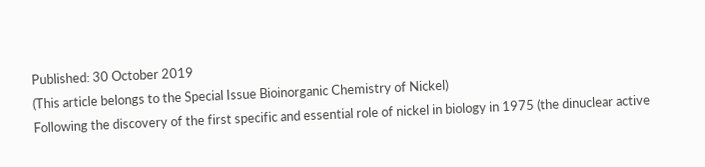Published: 30 October 2019
(This article belongs to the Special Issue Bioinorganic Chemistry of Nickel)
Following the discovery of the first specific and essential role of nickel in biology in 1975 (the dinuclear active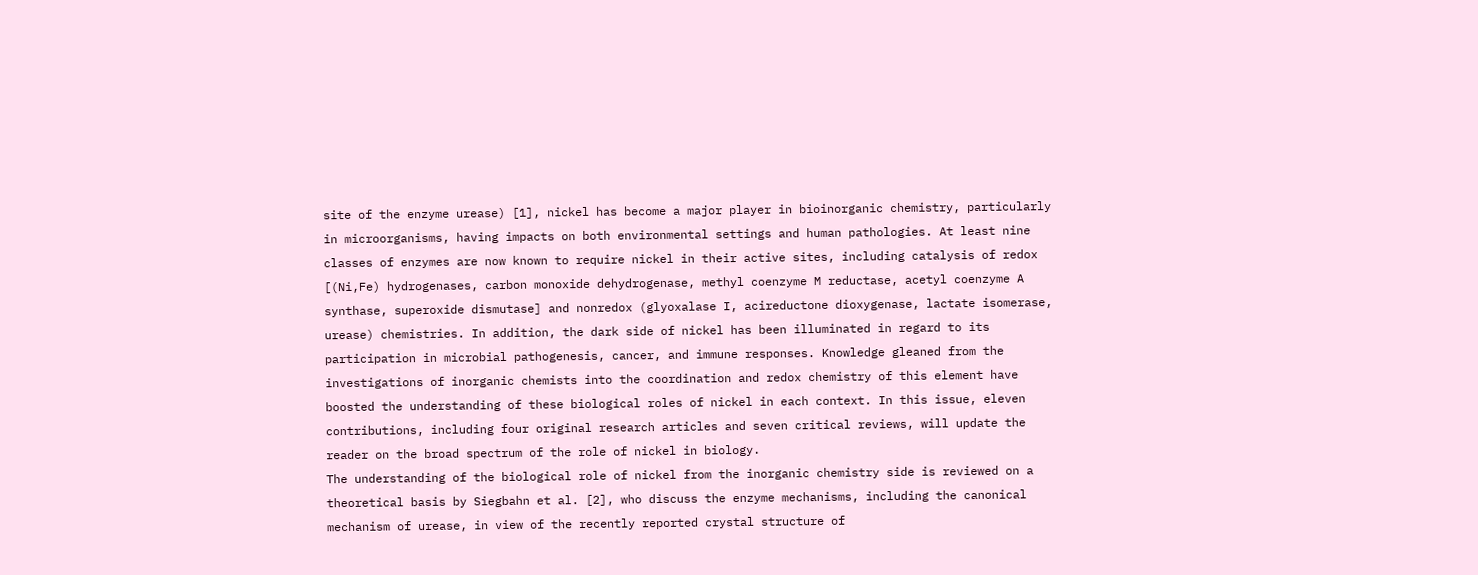site of the enzyme urease) [1], nickel has become a major player in bioinorganic chemistry, particularly in microorganisms, having impacts on both environmental settings and human pathologies. At least nine classes of enzymes are now known to require nickel in their active sites, including catalysis of redox [(Ni,Fe) hydrogenases, carbon monoxide dehydrogenase, methyl coenzyme M reductase, acetyl coenzyme A synthase, superoxide dismutase] and nonredox (glyoxalase I, acireductone dioxygenase, lactate isomerase, urease) chemistries. In addition, the dark side of nickel has been illuminated in regard to its participation in microbial pathogenesis, cancer, and immune responses. Knowledge gleaned from the investigations of inorganic chemists into the coordination and redox chemistry of this element have boosted the understanding of these biological roles of nickel in each context. In this issue, eleven contributions, including four original research articles and seven critical reviews, will update the reader on the broad spectrum of the role of nickel in biology.
The understanding of the biological role of nickel from the inorganic chemistry side is reviewed on a theoretical basis by Siegbahn et al. [2], who discuss the enzyme mechanisms, including the canonical mechanism of urease, in view of the recently reported crystal structure of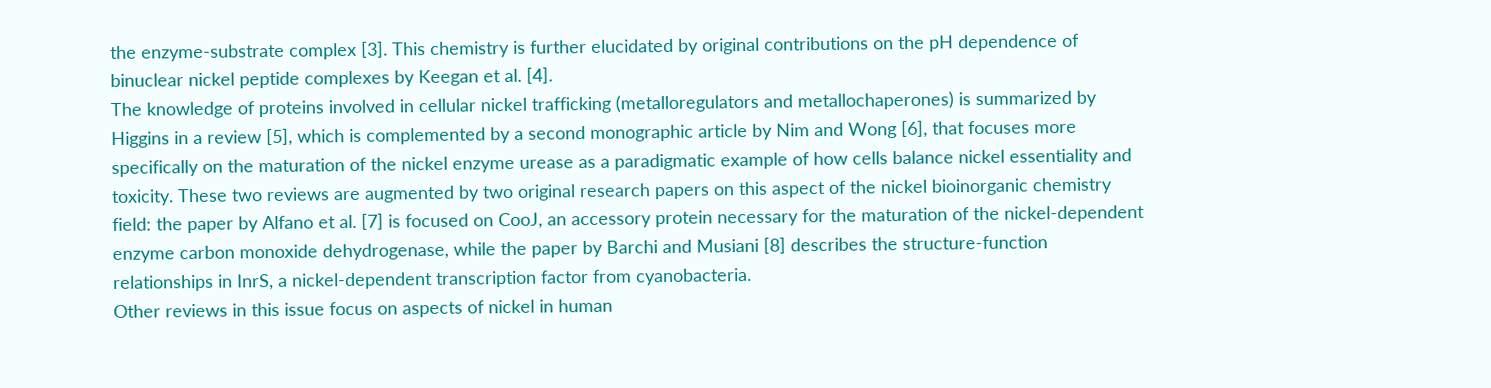the enzyme-substrate complex [3]. This chemistry is further elucidated by original contributions on the pH dependence of binuclear nickel peptide complexes by Keegan et al. [4].
The knowledge of proteins involved in cellular nickel trafficking (metalloregulators and metallochaperones) is summarized by Higgins in a review [5], which is complemented by a second monographic article by Nim and Wong [6], that focuses more specifically on the maturation of the nickel enzyme urease as a paradigmatic example of how cells balance nickel essentiality and toxicity. These two reviews are augmented by two original research papers on this aspect of the nickel bioinorganic chemistry field: the paper by Alfano et al. [7] is focused on CooJ, an accessory protein necessary for the maturation of the nickel-dependent enzyme carbon monoxide dehydrogenase, while the paper by Barchi and Musiani [8] describes the structure-function relationships in InrS, a nickel-dependent transcription factor from cyanobacteria.
Other reviews in this issue focus on aspects of nickel in human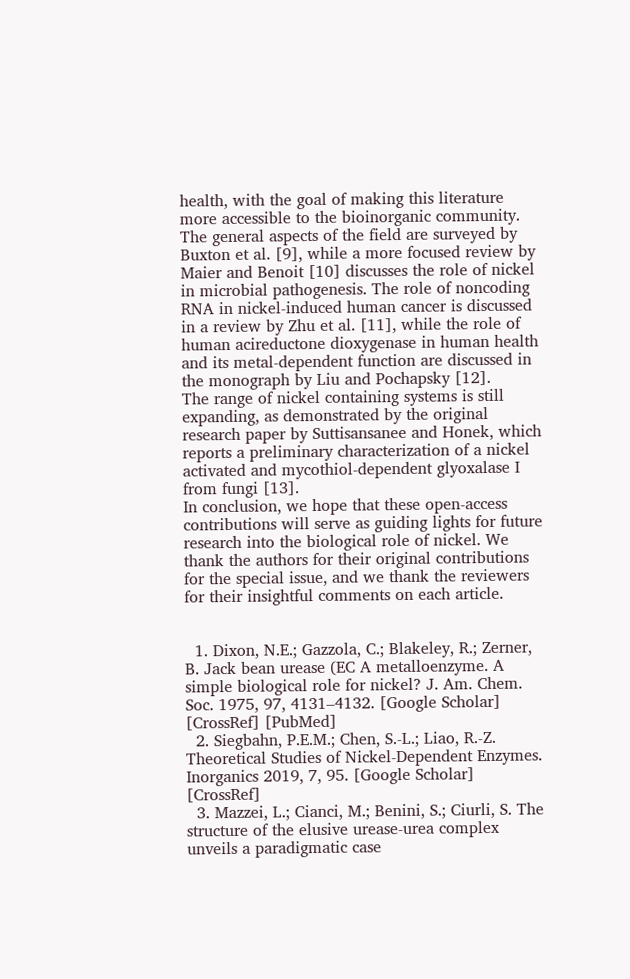health, with the goal of making this literature more accessible to the bioinorganic community. The general aspects of the field are surveyed by Buxton et al. [9], while a more focused review by Maier and Benoit [10] discusses the role of nickel in microbial pathogenesis. The role of noncoding RNA in nickel-induced human cancer is discussed in a review by Zhu et al. [11], while the role of human acireductone dioxygenase in human health and its metal-dependent function are discussed in the monograph by Liu and Pochapsky [12].
The range of nickel containing systems is still expanding, as demonstrated by the original research paper by Suttisansanee and Honek, which reports a preliminary characterization of a nickel activated and mycothiol-dependent glyoxalase I from fungi [13].
In conclusion, we hope that these open-access contributions will serve as guiding lights for future research into the biological role of nickel. We thank the authors for their original contributions for the special issue, and we thank the reviewers for their insightful comments on each article.


  1. Dixon, N.E.; Gazzola, C.; Blakeley, R.; Zerner, B. Jack bean urease (EC A metalloenzyme. A simple biological role for nickel? J. Am. Chem. Soc. 1975, 97, 4131–4132. [Google Scholar] [CrossRef] [PubMed]
  2. Siegbahn, P.E.M.; Chen, S.-L.; Liao, R.-Z. Theoretical Studies of Nickel-Dependent Enzymes. Inorganics 2019, 7, 95. [Google Scholar] [CrossRef]
  3. Mazzei, L.; Cianci, M.; Benini, S.; Ciurli, S. The structure of the elusive urease-urea complex unveils a paradigmatic case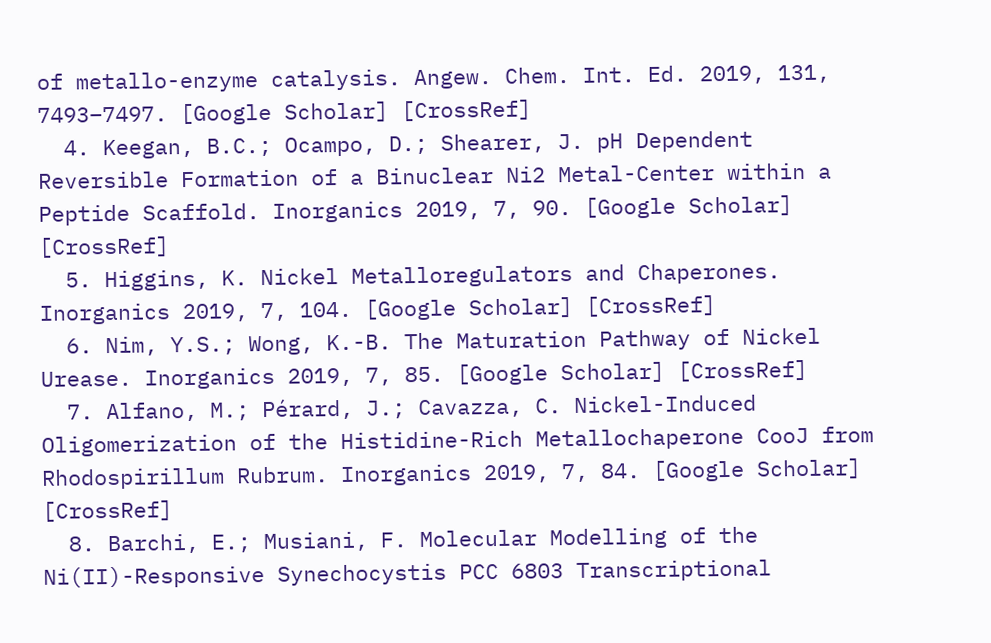of metallo-enzyme catalysis. Angew. Chem. Int. Ed. 2019, 131, 7493–7497. [Google Scholar] [CrossRef]
  4. Keegan, B.C.; Ocampo, D.; Shearer, J. pH Dependent Reversible Formation of a Binuclear Ni2 Metal-Center within a Peptide Scaffold. Inorganics 2019, 7, 90. [Google Scholar] [CrossRef]
  5. Higgins, K. Nickel Metalloregulators and Chaperones. Inorganics 2019, 7, 104. [Google Scholar] [CrossRef]
  6. Nim, Y.S.; Wong, K.-B. The Maturation Pathway of Nickel Urease. Inorganics 2019, 7, 85. [Google Scholar] [CrossRef]
  7. Alfano, M.; Pérard, J.; Cavazza, C. Nickel-Induced Oligomerization of the Histidine-Rich Metallochaperone CooJ from Rhodospirillum Rubrum. Inorganics 2019, 7, 84. [Google Scholar] [CrossRef]
  8. Barchi, E.; Musiani, F. Molecular Modelling of the Ni(II)-Responsive Synechocystis PCC 6803 Transcriptional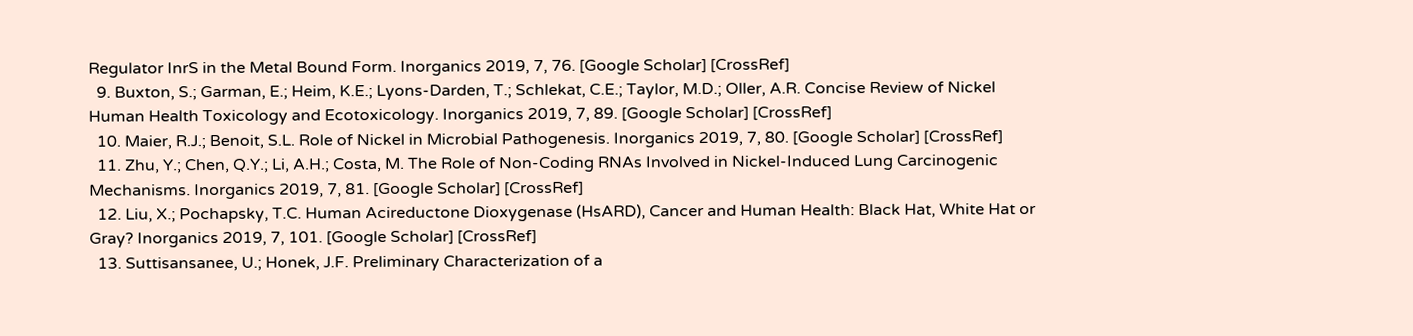Regulator InrS in the Metal Bound Form. Inorganics 2019, 7, 76. [Google Scholar] [CrossRef]
  9. Buxton, S.; Garman, E.; Heim, K.E.; Lyons-Darden, T.; Schlekat, C.E.; Taylor, M.D.; Oller, A.R. Concise Review of Nickel Human Health Toxicology and Ecotoxicology. Inorganics 2019, 7, 89. [Google Scholar] [CrossRef]
  10. Maier, R.J.; Benoit, S.L. Role of Nickel in Microbial Pathogenesis. Inorganics 2019, 7, 80. [Google Scholar] [CrossRef]
  11. Zhu, Y.; Chen, Q.Y.; Li, A.H.; Costa, M. The Role of Non-Coding RNAs Involved in Nickel-Induced Lung Carcinogenic Mechanisms. Inorganics 2019, 7, 81. [Google Scholar] [CrossRef]
  12. Liu, X.; Pochapsky, T.C. Human Acireductone Dioxygenase (HsARD), Cancer and Human Health: Black Hat, White Hat or Gray? Inorganics 2019, 7, 101. [Google Scholar] [CrossRef]
  13. Suttisansanee, U.; Honek, J.F. Preliminary Characterization of a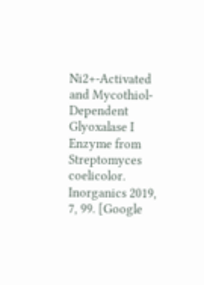Ni2+-Activated and Mycothiol-Dependent Glyoxalase I Enzyme from Streptomyces coelicolor. Inorganics 2019, 7, 99. [Google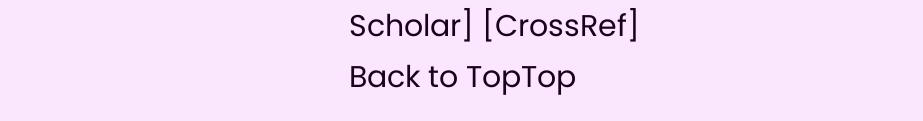Scholar] [CrossRef]
Back to TopTop